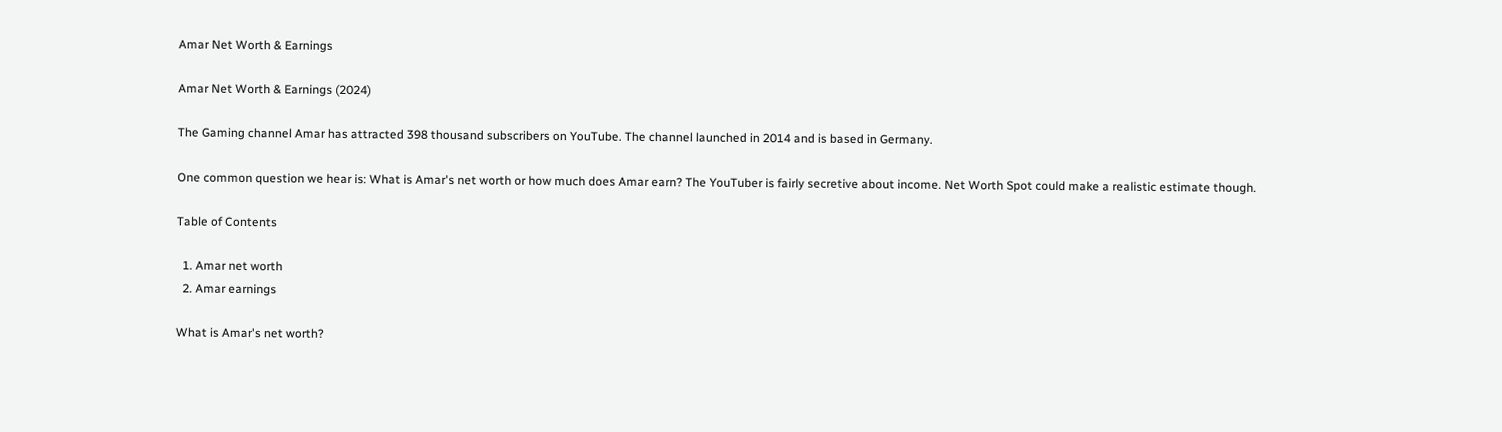Amar Net Worth & Earnings

Amar Net Worth & Earnings (2024)

The Gaming channel Amar has attracted 398 thousand subscribers on YouTube. The channel launched in 2014 and is based in Germany.

One common question we hear is: What is Amar's net worth or how much does Amar earn? The YouTuber is fairly secretive about income. Net Worth Spot could make a realistic estimate though.

Table of Contents

  1. Amar net worth
  2. Amar earnings

What is Amar's net worth?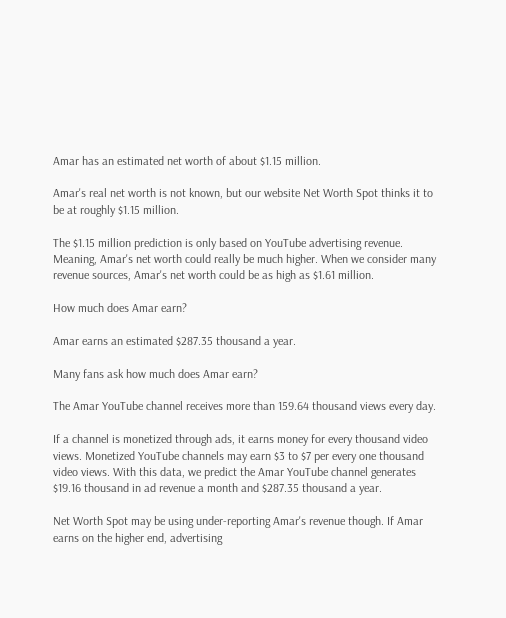Amar has an estimated net worth of about $1.15 million.

Amar's real net worth is not known, but our website Net Worth Spot thinks it to be at roughly $1.15 million.

The $1.15 million prediction is only based on YouTube advertising revenue. Meaning, Amar's net worth could really be much higher. When we consider many revenue sources, Amar's net worth could be as high as $1.61 million.

How much does Amar earn?

Amar earns an estimated $287.35 thousand a year.

Many fans ask how much does Amar earn?

The Amar YouTube channel receives more than 159.64 thousand views every day.

If a channel is monetized through ads, it earns money for every thousand video views. Monetized YouTube channels may earn $3 to $7 per every one thousand video views. With this data, we predict the Amar YouTube channel generates $19.16 thousand in ad revenue a month and $287.35 thousand a year.

Net Worth Spot may be using under-reporting Amar's revenue though. If Amar earns on the higher end, advertising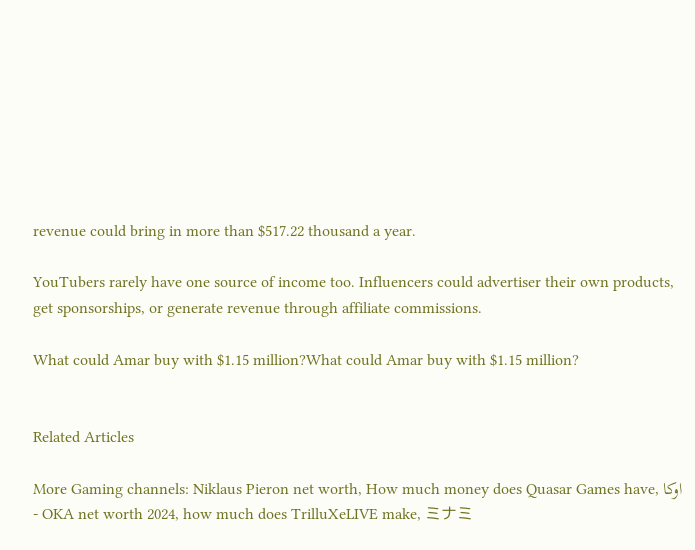revenue could bring in more than $517.22 thousand a year.

YouTubers rarely have one source of income too. Influencers could advertiser their own products, get sponsorships, or generate revenue through affiliate commissions.

What could Amar buy with $1.15 million?What could Amar buy with $1.15 million?


Related Articles

More Gaming channels: Niklaus Pieron net worth, How much money does Quasar Games have, اوكا - OKA net worth 2024, how much does TrilluXeLIVE make, ミナミ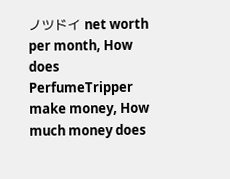ノツドイ net worth per month, How does PerfumeTripper make money, How much money does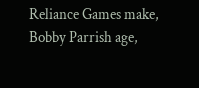Reliance Games make, Bobby Parrish age,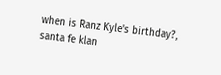when is Ranz Kyle's birthday?, santa fe klan